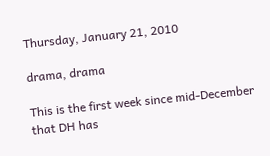Thursday, January 21, 2010

drama, drama

This is the first week since mid-December that DH has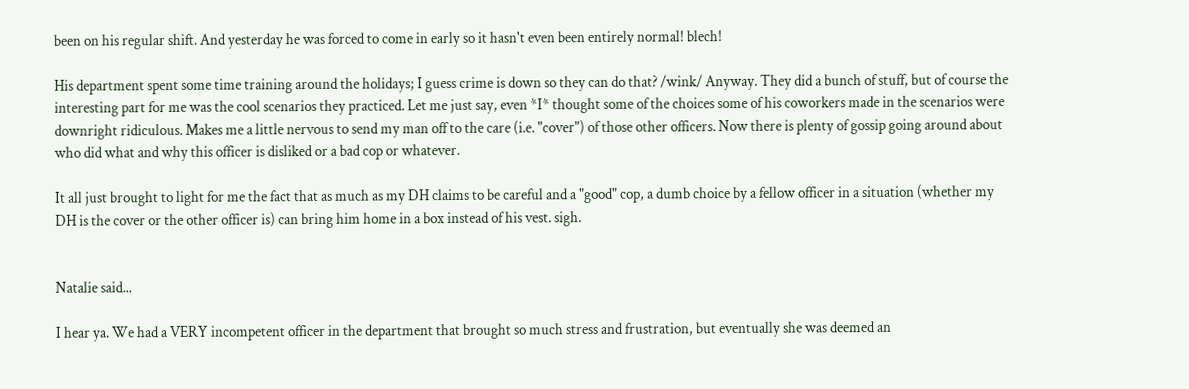been on his regular shift. And yesterday he was forced to come in early so it hasn't even been entirely normal! blech!

His department spent some time training around the holidays; I guess crime is down so they can do that? /wink/ Anyway. They did a bunch of stuff, but of course the interesting part for me was the cool scenarios they practiced. Let me just say, even *I* thought some of the choices some of his coworkers made in the scenarios were downright ridiculous. Makes me a little nervous to send my man off to the care (i.e. "cover") of those other officers. Now there is plenty of gossip going around about who did what and why this officer is disliked or a bad cop or whatever.

It all just brought to light for me the fact that as much as my DH claims to be careful and a "good" cop, a dumb choice by a fellow officer in a situation (whether my DH is the cover or the other officer is) can bring him home in a box instead of his vest. sigh.


Natalie said...

I hear ya. We had a VERY incompetent officer in the department that brought so much stress and frustration, but eventually she was deemed an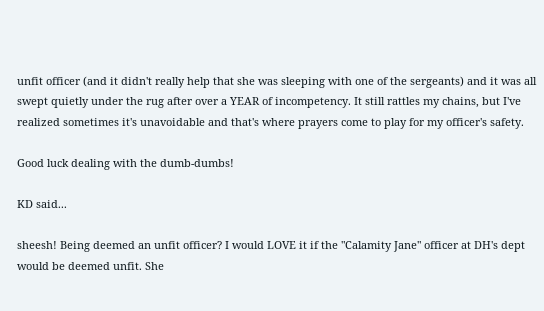unfit officer (and it didn't really help that she was sleeping with one of the sergeants) and it was all swept quietly under the rug after over a YEAR of incompetency. It still rattles my chains, but I've realized sometimes it's unavoidable and that's where prayers come to play for my officer's safety.

Good luck dealing with the dumb-dumbs!

KD said...

sheesh! Being deemed an unfit officer? I would LOVE it if the "Calamity Jane" officer at DH's dept would be deemed unfit. She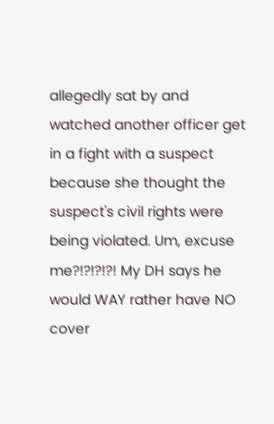allegedly sat by and watched another officer get in a fight with a suspect because she thought the suspect's civil rights were being violated. Um, excuse me?!?!?!?! My DH says he would WAY rather have NO cover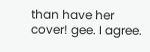than have her cover! gee. I agree.